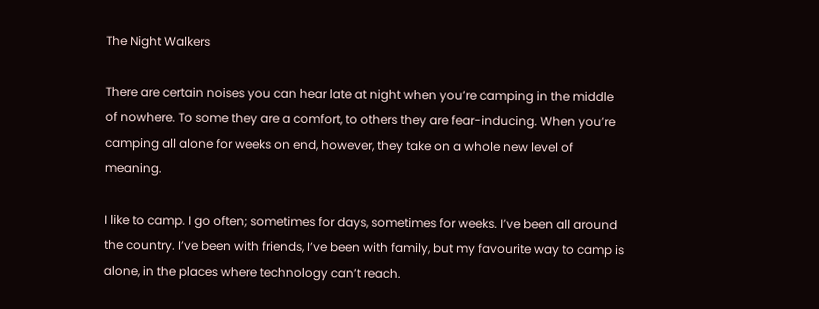The Night Walkers

There are certain noises you can hear late at night when you’re camping in the middle of nowhere. To some they are a comfort, to others they are fear-inducing. When you’re camping all alone for weeks on end, however, they take on a whole new level of meaning.

I like to camp. I go often; sometimes for days, sometimes for weeks. I’ve been all around the country. I’ve been with friends, I’ve been with family, but my favourite way to camp is alone, in the places where technology can’t reach.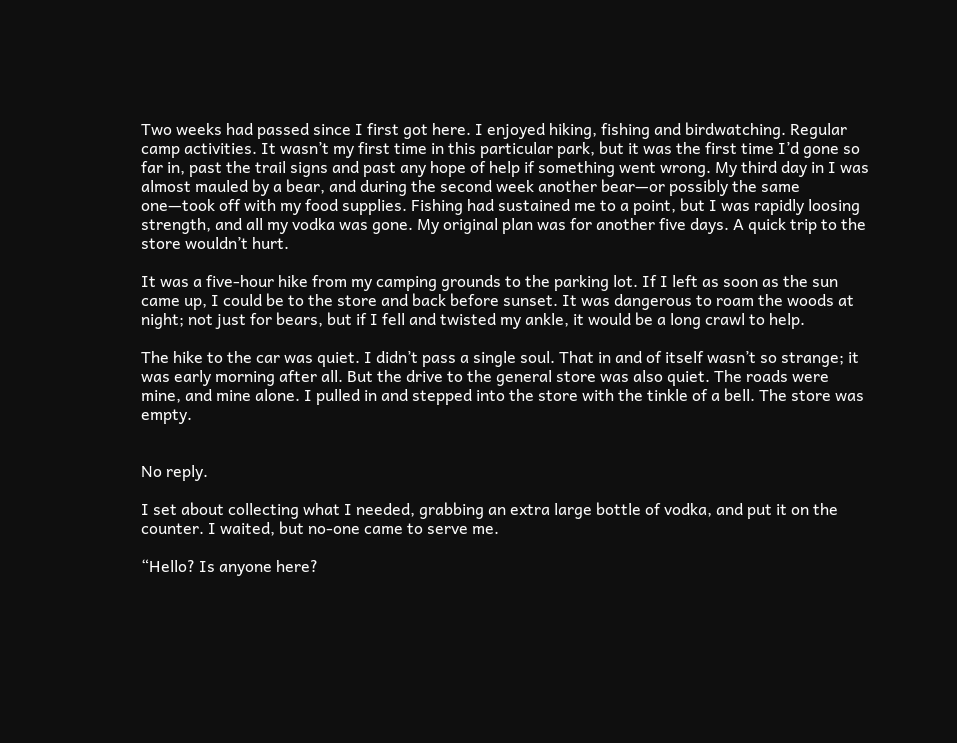Two weeks had passed since I first got here. I enjoyed hiking, fishing and birdwatching. Regular camp activities. It wasn’t my first time in this particular park, but it was the first time I’d gone so far in, past the trail signs and past any hope of help if something went wrong. My third day in I was almost mauled by a bear, and during the second week another bear—or possibly the same one—took off with my food supplies. Fishing had sustained me to a point, but I was rapidly loosing strength, and all my vodka was gone. My original plan was for another five days. A quick trip to the store wouldn’t hurt.

It was a five-hour hike from my camping grounds to the parking lot. If I left as soon as the sun came up, I could be to the store and back before sunset. It was dangerous to roam the woods at night; not just for bears, but if I fell and twisted my ankle, it would be a long crawl to help.

The hike to the car was quiet. I didn’t pass a single soul. That in and of itself wasn’t so strange; it was early morning after all. But the drive to the general store was also quiet. The roads were mine, and mine alone. I pulled in and stepped into the store with the tinkle of a bell. The store was empty.


No reply.

I set about collecting what I needed, grabbing an extra large bottle of vodka, and put it on the counter. I waited, but no-one came to serve me.

“Hello? Is anyone here?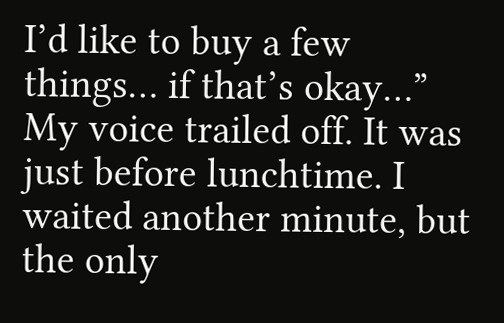I’d like to buy a few things… if that’s okay…” My voice trailed off. It was just before lunchtime. I waited another minute, but the only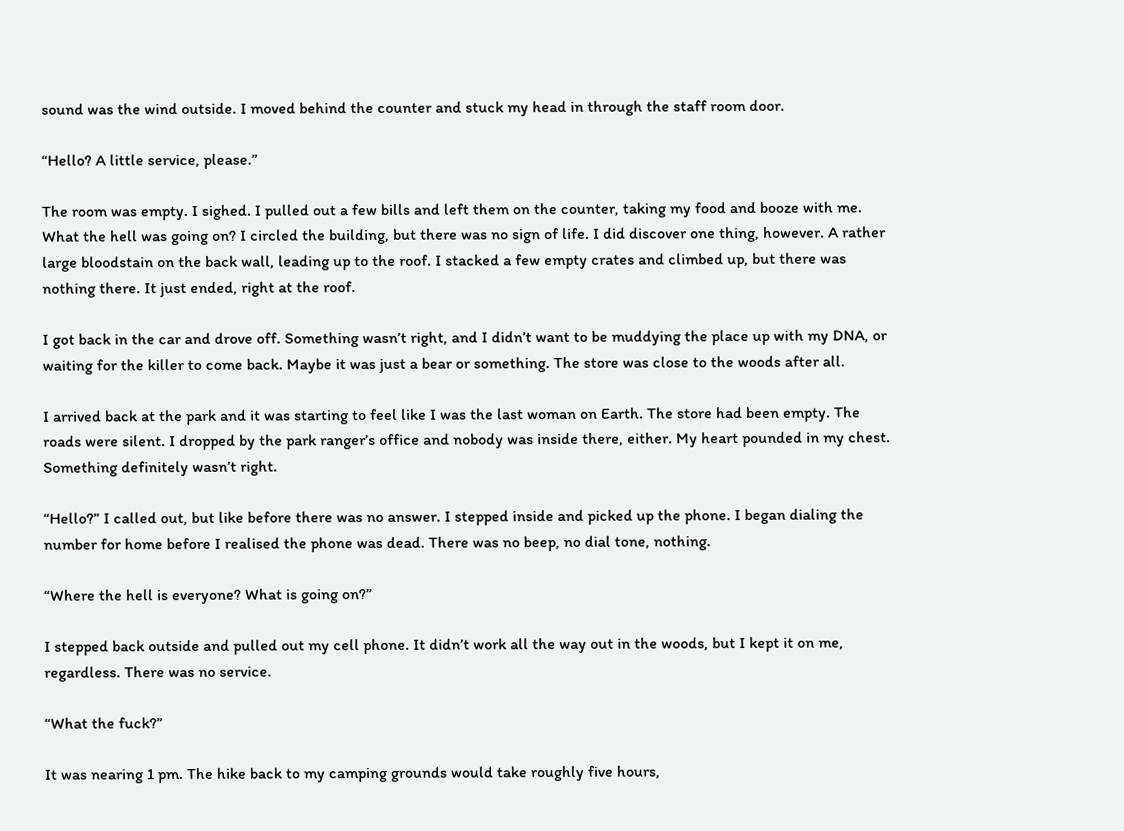sound was the wind outside. I moved behind the counter and stuck my head in through the staff room door.

“Hello? A little service, please.”

The room was empty. I sighed. I pulled out a few bills and left them on the counter, taking my food and booze with me. What the hell was going on? I circled the building, but there was no sign of life. I did discover one thing, however. A rather large bloodstain on the back wall, leading up to the roof. I stacked a few empty crates and climbed up, but there was nothing there. It just ended, right at the roof.

I got back in the car and drove off. Something wasn’t right, and I didn’t want to be muddying the place up with my DNA, or waiting for the killer to come back. Maybe it was just a bear or something. The store was close to the woods after all.

I arrived back at the park and it was starting to feel like I was the last woman on Earth. The store had been empty. The roads were silent. I dropped by the park ranger’s office and nobody was inside there, either. My heart pounded in my chest. Something definitely wasn’t right.

“Hello?” I called out, but like before there was no answer. I stepped inside and picked up the phone. I began dialing the number for home before I realised the phone was dead. There was no beep, no dial tone, nothing.

“Where the hell is everyone? What is going on?”

I stepped back outside and pulled out my cell phone. It didn’t work all the way out in the woods, but I kept it on me, regardless. There was no service.

“What the fuck?”

It was nearing 1 pm. The hike back to my camping grounds would take roughly five hours,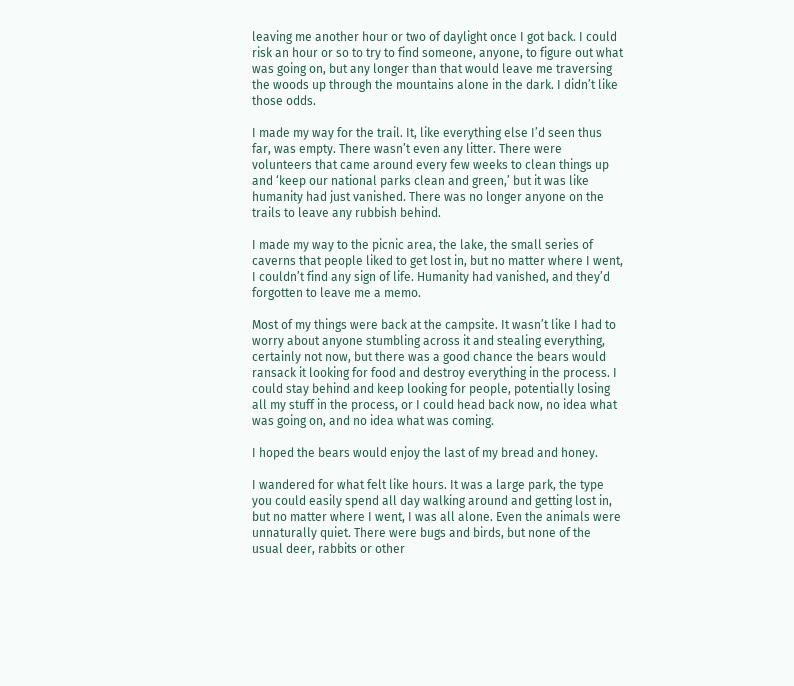leaving me another hour or two of daylight once I got back. I could risk an hour or so to try to find someone, anyone, to figure out what was going on, but any longer than that would leave me traversing the woods up through the mountains alone in the dark. I didn’t like those odds.

I made my way for the trail. It, like everything else I’d seen thus far, was empty. There wasn’t even any litter. There were volunteers that came around every few weeks to clean things up and ‘keep our national parks clean and green,’ but it was like humanity had just vanished. There was no longer anyone on the trails to leave any rubbish behind.

I made my way to the picnic area, the lake, the small series of caverns that people liked to get lost in, but no matter where I went, I couldn’t find any sign of life. Humanity had vanished, and they’d forgotten to leave me a memo.

Most of my things were back at the campsite. It wasn’t like I had to worry about anyone stumbling across it and stealing everything, certainly not now, but there was a good chance the bears would ransack it looking for food and destroy everything in the process. I could stay behind and keep looking for people, potentially losing all my stuff in the process, or I could head back now, no idea what was going on, and no idea what was coming.

I hoped the bears would enjoy the last of my bread and honey.

I wandered for what felt like hours. It was a large park, the type you could easily spend all day walking around and getting lost in, but no matter where I went, I was all alone. Even the animals were unnaturally quiet. There were bugs and birds, but none of the usual deer, rabbits or other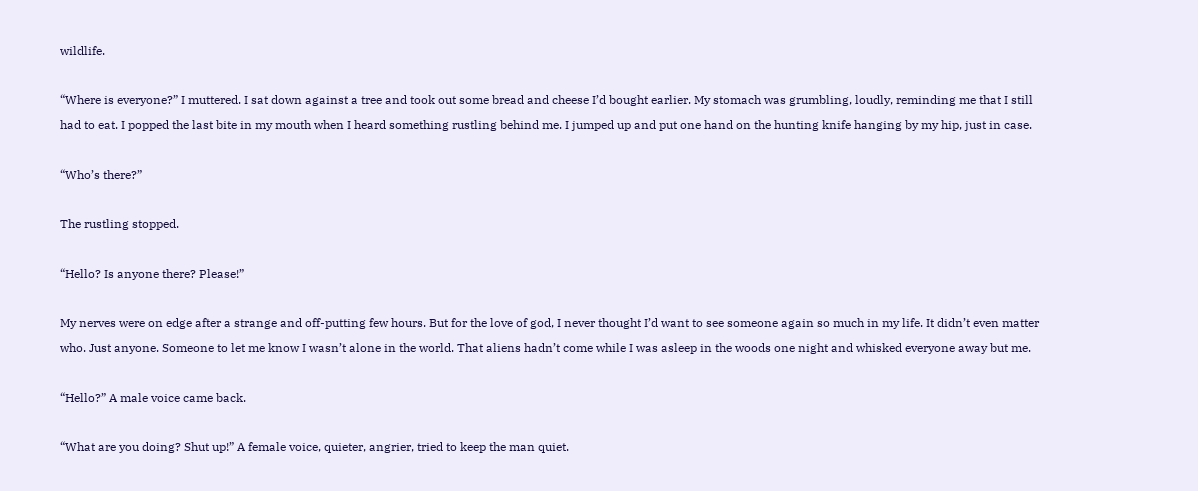wildlife.

“Where is everyone?” I muttered. I sat down against a tree and took out some bread and cheese I’d bought earlier. My stomach was grumbling, loudly, reminding me that I still had to eat. I popped the last bite in my mouth when I heard something rustling behind me. I jumped up and put one hand on the hunting knife hanging by my hip, just in case.

“Who’s there?”

The rustling stopped.

“Hello? Is anyone there? Please!”

My nerves were on edge after a strange and off-putting few hours. But for the love of god, I never thought I’d want to see someone again so much in my life. It didn’t even matter who. Just anyone. Someone to let me know I wasn’t alone in the world. That aliens hadn’t come while I was asleep in the woods one night and whisked everyone away but me.

“Hello?” A male voice came back.

“What are you doing? Shut up!” A female voice, quieter, angrier, tried to keep the man quiet.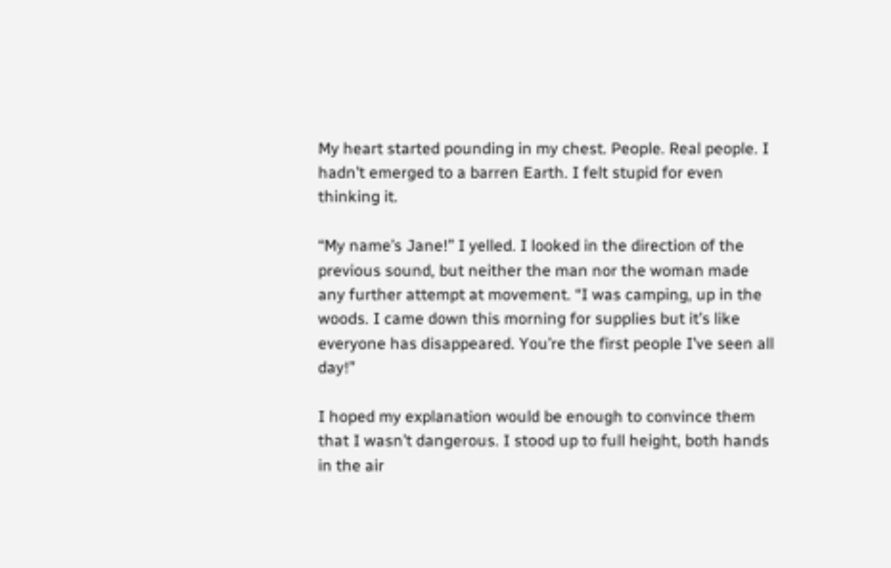My heart started pounding in my chest. People. Real people. I hadn’t emerged to a barren Earth. I felt stupid for even thinking it.

“My name’s Jane!” I yelled. I looked in the direction of the previous sound, but neither the man nor the woman made any further attempt at movement. “I was camping, up in the woods. I came down this morning for supplies but it’s like everyone has disappeared. You’re the first people I’ve seen all day!”

I hoped my explanation would be enough to convince them that I wasn’t dangerous. I stood up to full height, both hands in the air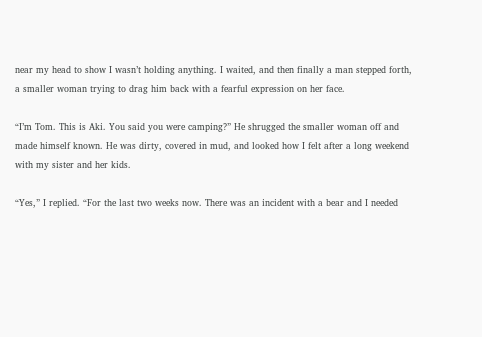near my head to show I wasn’t holding anything. I waited, and then finally a man stepped forth, a smaller woman trying to drag him back with a fearful expression on her face.

“I’m Tom. This is Aki. You said you were camping?” He shrugged the smaller woman off and made himself known. He was dirty, covered in mud, and looked how I felt after a long weekend with my sister and her kids.

“Yes,” I replied. “For the last two weeks now. There was an incident with a bear and I needed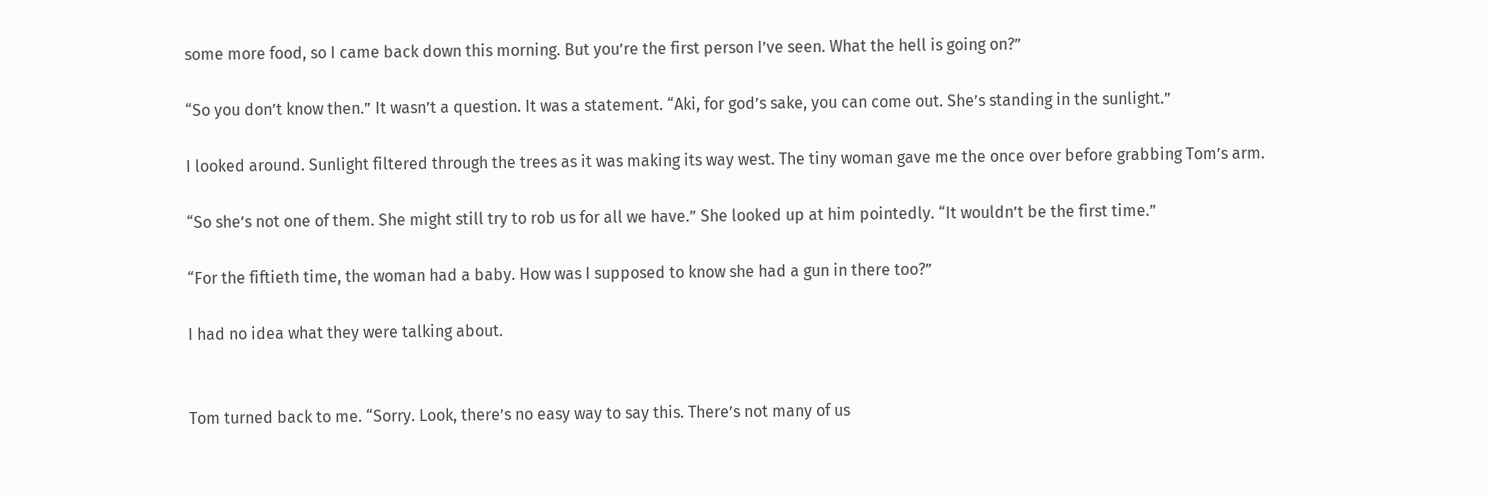some more food, so I came back down this morning. But you’re the first person I’ve seen. What the hell is going on?”

“So you don’t know then.” It wasn’t a question. It was a statement. “Aki, for god’s sake, you can come out. She’s standing in the sunlight.”

I looked around. Sunlight filtered through the trees as it was making its way west. The tiny woman gave me the once over before grabbing Tom’s arm.

“So she’s not one of them. She might still try to rob us for all we have.” She looked up at him pointedly. “It wouldn’t be the first time.”

“For the fiftieth time, the woman had a baby. How was I supposed to know she had a gun in there too?”

I had no idea what they were talking about.


Tom turned back to me. “Sorry. Look, there’s no easy way to say this. There’s not many of us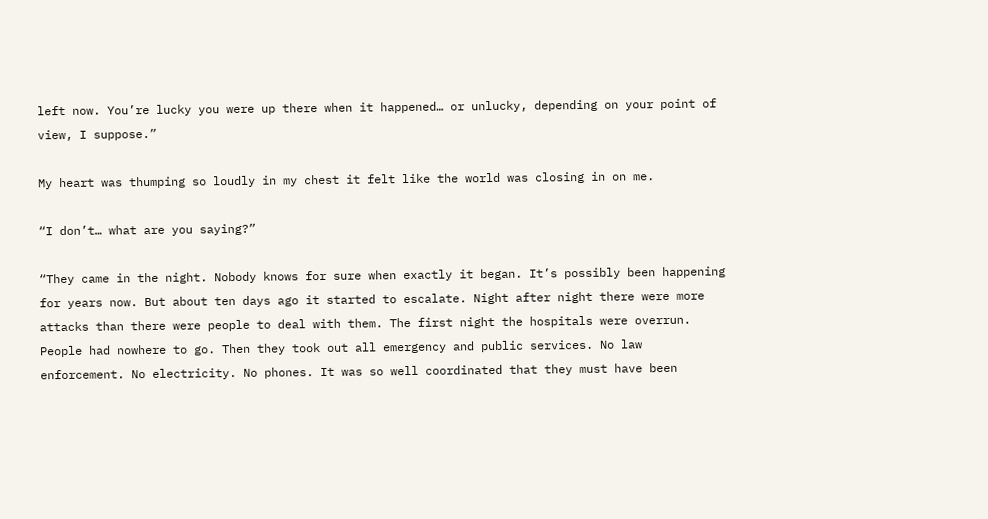left now. You’re lucky you were up there when it happened… or unlucky, depending on your point of view, I suppose.”

My heart was thumping so loudly in my chest it felt like the world was closing in on me.

“I don’t… what are you saying?”

“They came in the night. Nobody knows for sure when exactly it began. It’s possibly been happening for years now. But about ten days ago it started to escalate. Night after night there were more attacks than there were people to deal with them. The first night the hospitals were overrun. People had nowhere to go. Then they took out all emergency and public services. No law enforcement. No electricity. No phones. It was so well coordinated that they must have been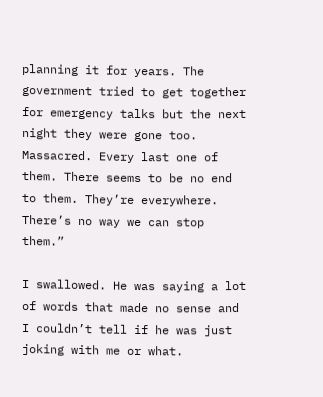planning it for years. The government tried to get together for emergency talks but the next night they were gone too. Massacred. Every last one of them. There seems to be no end to them. They’re everywhere. There’s no way we can stop them.”

I swallowed. He was saying a lot of words that made no sense and I couldn’t tell if he was just joking with me or what.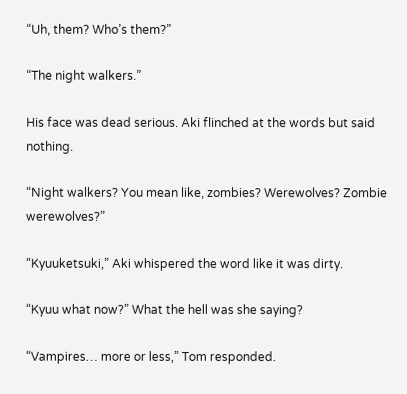“Uh, them? Who’s them?”

“The night walkers.”

His face was dead serious. Aki flinched at the words but said nothing.

“Night walkers? You mean like, zombies? Werewolves? Zombie werewolves?”

“Kyuuketsuki,” Aki whispered the word like it was dirty.

“Kyuu what now?” What the hell was she saying?

“Vampires… more or less,” Tom responded.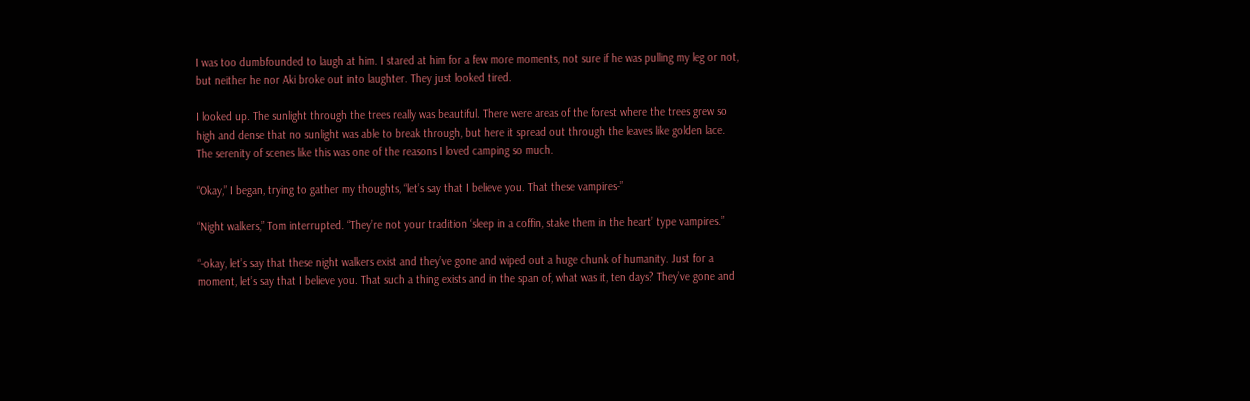I was too dumbfounded to laugh at him. I stared at him for a few more moments, not sure if he was pulling my leg or not, but neither he nor Aki broke out into laughter. They just looked tired.

I looked up. The sunlight through the trees really was beautiful. There were areas of the forest where the trees grew so high and dense that no sunlight was able to break through, but here it spread out through the leaves like golden lace. The serenity of scenes like this was one of the reasons I loved camping so much.

“Okay,” I began, trying to gather my thoughts, “let’s say that I believe you. That these vampires-”

“Night walkers,” Tom interrupted. “They’re not your tradition ‘sleep in a coffin, stake them in the heart’ type vampires.”

“-okay, let’s say that these night walkers exist and they’ve gone and wiped out a huge chunk of humanity. Just for a moment, let’s say that I believe you. That such a thing exists and in the span of, what was it, ten days? They’ve gone and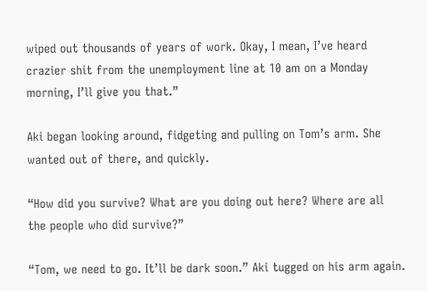wiped out thousands of years of work. Okay, I mean, I’ve heard crazier shit from the unemployment line at 10 am on a Monday morning, I’ll give you that.”

Aki began looking around, fidgeting and pulling on Tom’s arm. She wanted out of there, and quickly.

“How did you survive? What are you doing out here? Where are all the people who did survive?”

“Tom, we need to go. It’ll be dark soon.” Aki tugged on his arm again.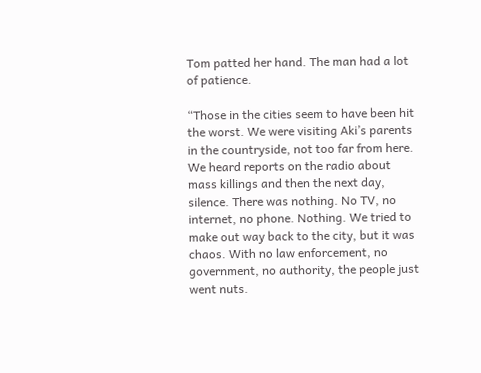Tom patted her hand. The man had a lot of patience.

“Those in the cities seem to have been hit the worst. We were visiting Aki’s parents in the countryside, not too far from here. We heard reports on the radio about mass killings and then the next day, silence. There was nothing. No TV, no internet, no phone. Nothing. We tried to make out way back to the city, but it was chaos. With no law enforcement, no government, no authority, the people just went nuts.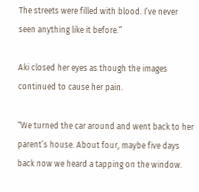The streets were filled with blood. I’ve never seen anything like it before.”

Aki closed her eyes as though the images continued to cause her pain.

“We turned the car around and went back to her parent’s house. About four, maybe five days back now we heard a tapping on the window.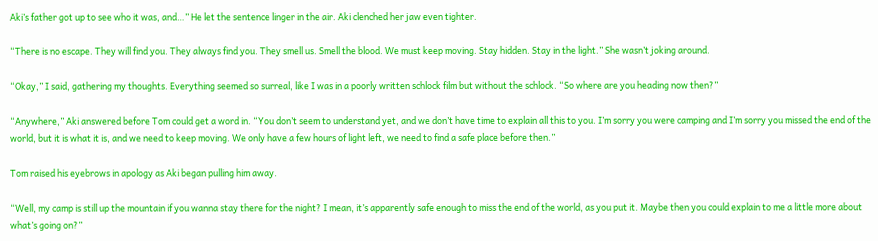Aki’s father got up to see who it was, and…” He let the sentence linger in the air. Aki clenched her jaw even tighter.

“There is no escape. They will find you. They always find you. They smell us. Smell the blood. We must keep moving. Stay hidden. Stay in the light.” She wasn’t joking around.

“Okay,” I said, gathering my thoughts. Everything seemed so surreal, like I was in a poorly written schlock film but without the schlock. “So where are you heading now then?”

“Anywhere,” Aki answered before Tom could get a word in. “You don’t seem to understand yet, and we don’t have time to explain all this to you. I’m sorry you were camping and I’m sorry you missed the end of the world, but it is what it is, and we need to keep moving. We only have a few hours of light left, we need to find a safe place before then.”

Tom raised his eyebrows in apology as Aki began pulling him away.

“Well, my camp is still up the mountain if you wanna stay there for the night? I mean, it’s apparently safe enough to miss the end of the world, as you put it. Maybe then you could explain to me a little more about what’s going on?”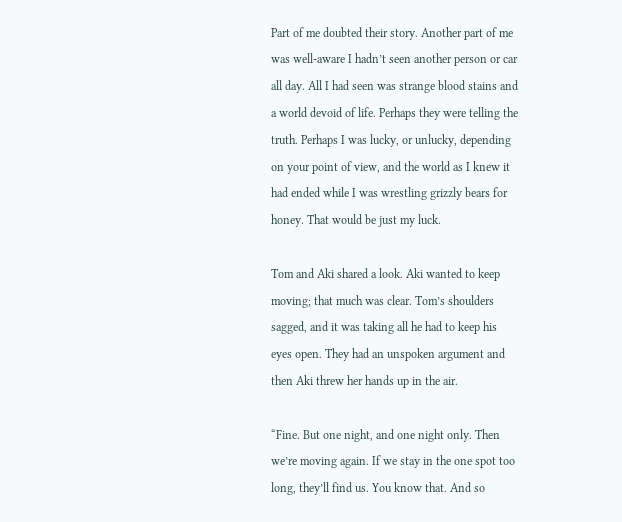Part of me doubted their story. Another part of me was well-aware I hadn’t seen another person or car all day. All I had seen was strange blood stains and a world devoid of life. Perhaps they were telling the truth. Perhaps I was lucky, or unlucky, depending on your point of view, and the world as I knew it had ended while I was wrestling grizzly bears for honey. That would be just my luck.

Tom and Aki shared a look. Aki wanted to keep moving; that much was clear. Tom’s shoulders sagged, and it was taking all he had to keep his eyes open. They had an unspoken argument and then Aki threw her hands up in the air.

“Fine. But one night, and one night only. Then we’re moving again. If we stay in the one spot too long, they’ll find us. You know that. And so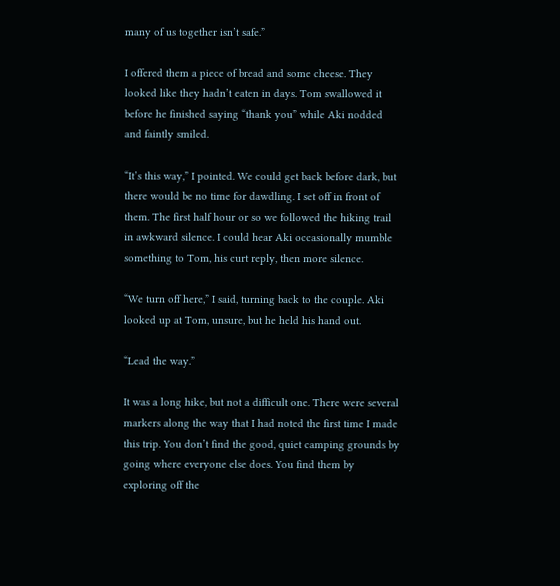many of us together isn’t safe.”

I offered them a piece of bread and some cheese. They looked like they hadn’t eaten in days. Tom swallowed it before he finished saying “thank you” while Aki nodded and faintly smiled.

“It’s this way,” I pointed. We could get back before dark, but there would be no time for dawdling. I set off in front of them. The first half hour or so we followed the hiking trail in awkward silence. I could hear Aki occasionally mumble something to Tom, his curt reply, then more silence.

“We turn off here,” I said, turning back to the couple. Aki looked up at Tom, unsure, but he held his hand out.

“Lead the way.”

It was a long hike, but not a difficult one. There were several markers along the way that I had noted the first time I made this trip. You don’t find the good, quiet camping grounds by going where everyone else does. You find them by exploring off the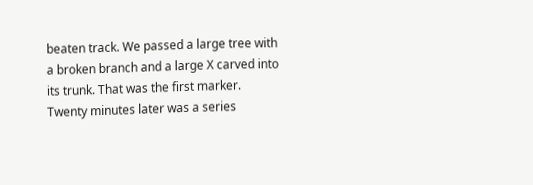beaten track. We passed a large tree with a broken branch and a large X carved into its trunk. That was the first marker. Twenty minutes later was a series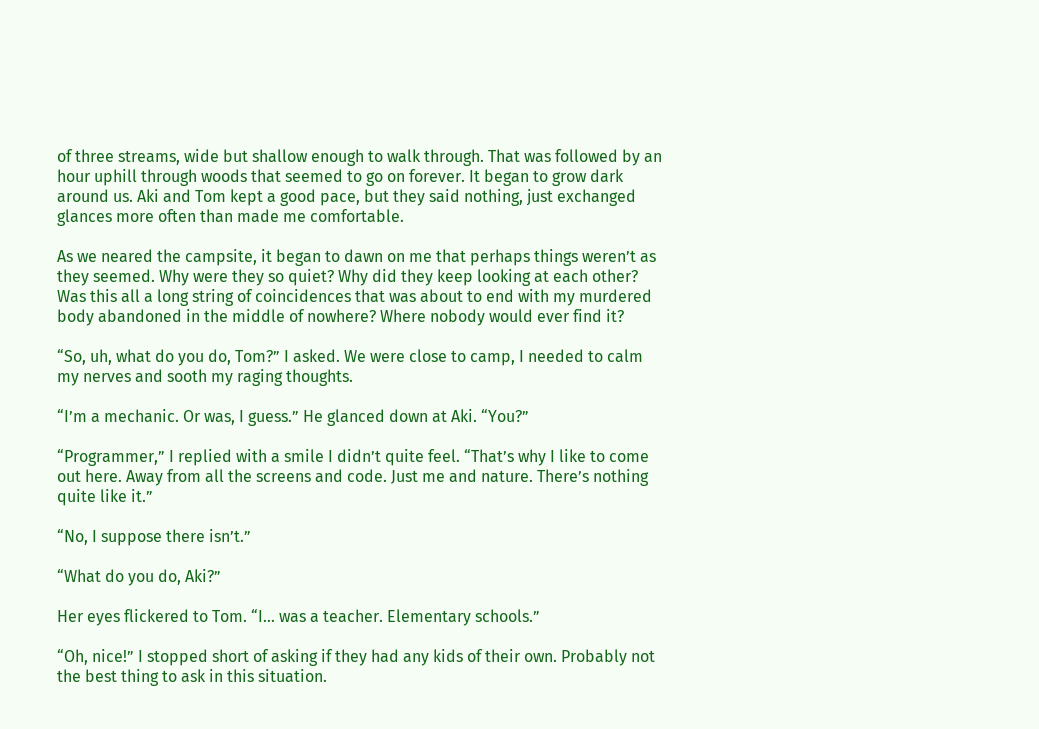of three streams, wide but shallow enough to walk through. That was followed by an hour uphill through woods that seemed to go on forever. It began to grow dark around us. Aki and Tom kept a good pace, but they said nothing, just exchanged glances more often than made me comfortable.

As we neared the campsite, it began to dawn on me that perhaps things weren’t as they seemed. Why were they so quiet? Why did they keep looking at each other? Was this all a long string of coincidences that was about to end with my murdered body abandoned in the middle of nowhere? Where nobody would ever find it?

“So, uh, what do you do, Tom?” I asked. We were close to camp, I needed to calm my nerves and sooth my raging thoughts.

“I’m a mechanic. Or was, I guess.” He glanced down at Aki. “You?”

“Programmer,” I replied with a smile I didn’t quite feel. “That’s why I like to come out here. Away from all the screens and code. Just me and nature. There’s nothing quite like it.”

“No, I suppose there isn’t.”

“What do you do, Aki?”

Her eyes flickered to Tom. “I… was a teacher. Elementary schools.”

“Oh, nice!” I stopped short of asking if they had any kids of their own. Probably not the best thing to ask in this situation.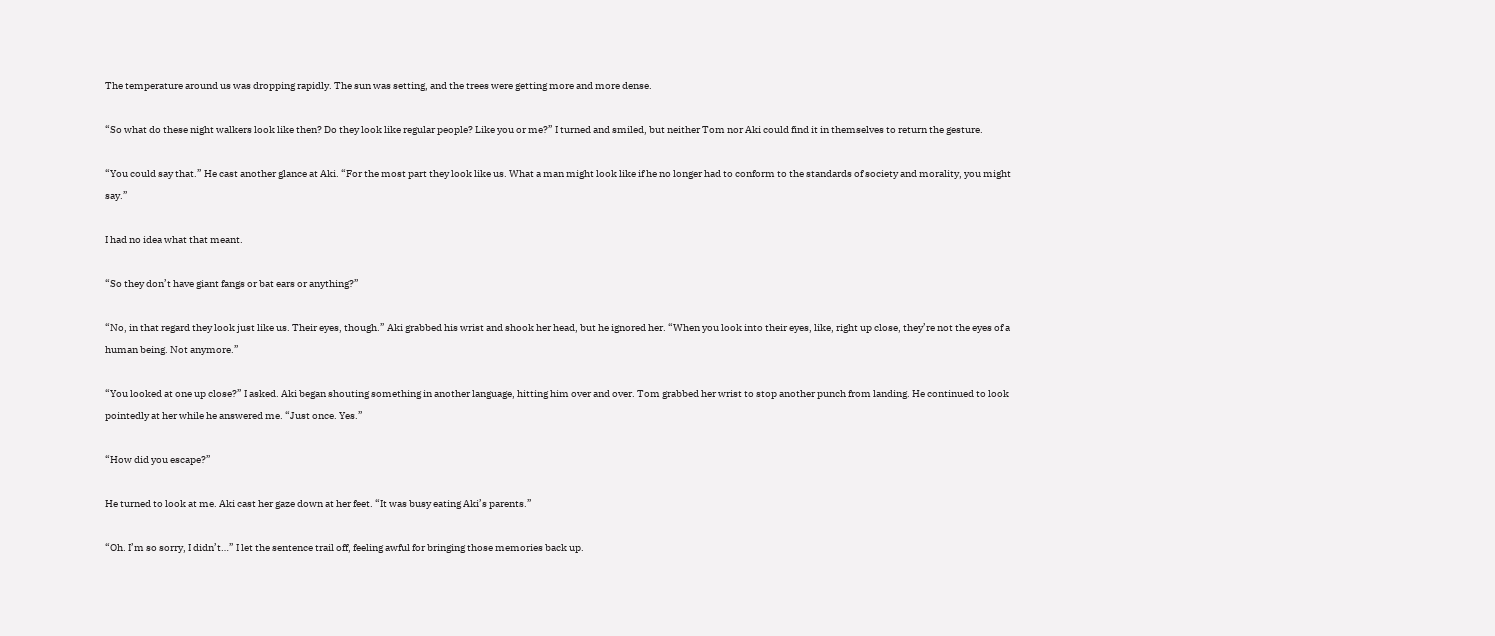The temperature around us was dropping rapidly. The sun was setting, and the trees were getting more and more dense.

“So what do these night walkers look like then? Do they look like regular people? Like you or me?” I turned and smiled, but neither Tom nor Aki could find it in themselves to return the gesture.

“You could say that.” He cast another glance at Aki. “For the most part they look like us. What a man might look like if he no longer had to conform to the standards of society and morality, you might say.”

I had no idea what that meant.

“So they don’t have giant fangs or bat ears or anything?”

“No, in that regard they look just like us. Their eyes, though.” Aki grabbed his wrist and shook her head, but he ignored her. “When you look into their eyes, like, right up close, they’re not the eyes of a human being. Not anymore.”

“You looked at one up close?” I asked. Aki began shouting something in another language, hitting him over and over. Tom grabbed her wrist to stop another punch from landing. He continued to look pointedly at her while he answered me. “Just once. Yes.”

“How did you escape?”

He turned to look at me. Aki cast her gaze down at her feet. “It was busy eating Aki’s parents.”

“Oh. I’m so sorry, I didn’t…” I let the sentence trail off, feeling awful for bringing those memories back up.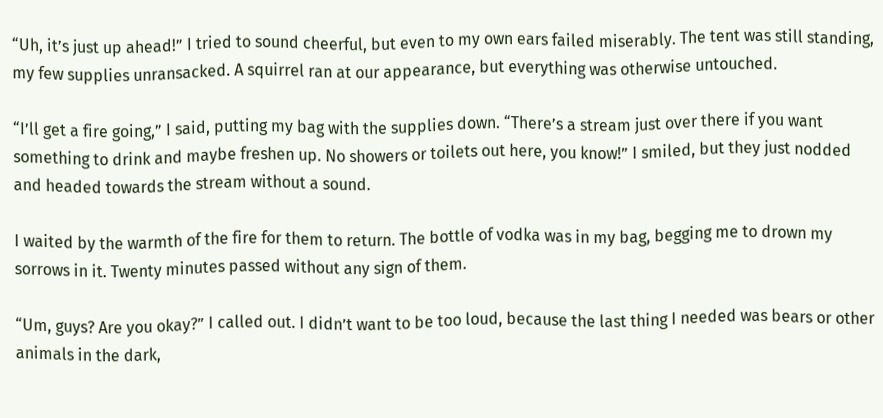“Uh, it’s just up ahead!” I tried to sound cheerful, but even to my own ears failed miserably. The tent was still standing, my few supplies unransacked. A squirrel ran at our appearance, but everything was otherwise untouched.

“I’ll get a fire going,” I said, putting my bag with the supplies down. “There’s a stream just over there if you want something to drink and maybe freshen up. No showers or toilets out here, you know!” I smiled, but they just nodded and headed towards the stream without a sound.

I waited by the warmth of the fire for them to return. The bottle of vodka was in my bag, begging me to drown my sorrows in it. Twenty minutes passed without any sign of them.

“Um, guys? Are you okay?” I called out. I didn’t want to be too loud, because the last thing I needed was bears or other animals in the dark,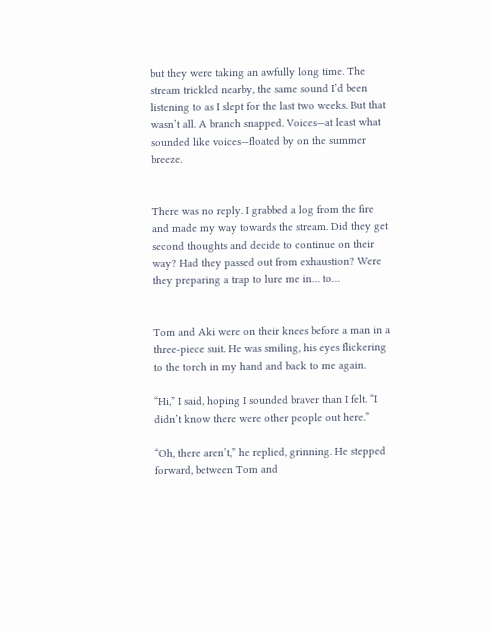but they were taking an awfully long time. The stream trickled nearby, the same sound I’d been listening to as I slept for the last two weeks. But that wasn’t all. A branch snapped. Voices—at least what sounded like voices—floated by on the summer breeze.


There was no reply. I grabbed a log from the fire and made my way towards the stream. Did they get second thoughts and decide to continue on their way? Had they passed out from exhaustion? Were they preparing a trap to lure me in… to…


Tom and Aki were on their knees before a man in a three-piece suit. He was smiling, his eyes flickering to the torch in my hand and back to me again.

“Hi,” I said, hoping I sounded braver than I felt. “I didn’t know there were other people out here.”

“Oh, there aren’t,” he replied, grinning. He stepped forward, between Tom and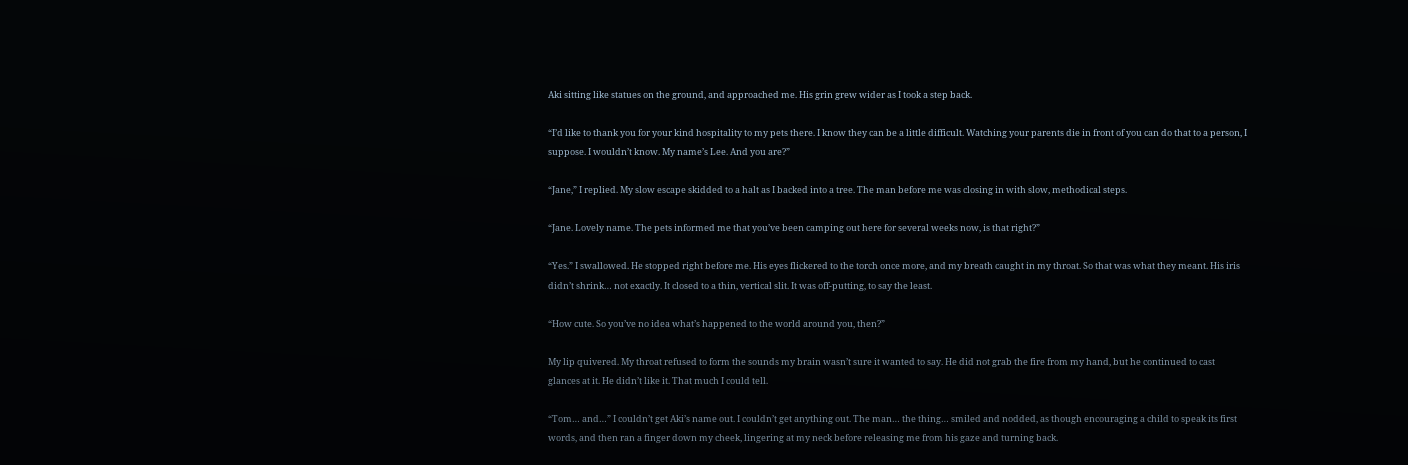Aki sitting like statues on the ground, and approached me. His grin grew wider as I took a step back.

“I’d like to thank you for your kind hospitality to my pets there. I know they can be a little difficult. Watching your parents die in front of you can do that to a person, I suppose. I wouldn’t know. My name’s Lee. And you are?”

“Jane,” I replied. My slow escape skidded to a halt as I backed into a tree. The man before me was closing in with slow, methodical steps.

“Jane. Lovely name. The pets informed me that you’ve been camping out here for several weeks now, is that right?”

“Yes.” I swallowed. He stopped right before me. His eyes flickered to the torch once more, and my breath caught in my throat. So that was what they meant. His iris didn’t shrink… not exactly. It closed to a thin, vertical slit. It was off-putting, to say the least.

“How cute. So you’ve no idea what’s happened to the world around you, then?”

My lip quivered. My throat refused to form the sounds my brain wasn’t sure it wanted to say. He did not grab the fire from my hand, but he continued to cast glances at it. He didn’t like it. That much I could tell.

“Tom… and…” I couldn’t get Aki’s name out. I couldn’t get anything out. The man… the thing… smiled and nodded, as though encouraging a child to speak its first words, and then ran a finger down my cheek, lingering at my neck before releasing me from his gaze and turning back.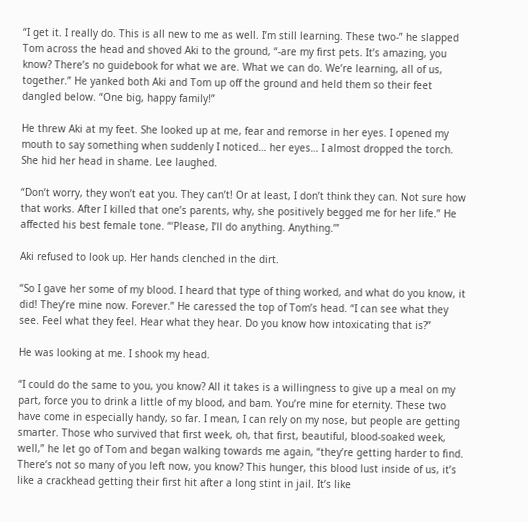“I get it. I really do. This is all new to me as well. I’m still learning. These two-” he slapped Tom across the head and shoved Aki to the ground, “-are my first pets. It’s amazing, you know? There’s no guidebook for what we are. What we can do. We’re learning, all of us, together.” He yanked both Aki and Tom up off the ground and held them so their feet dangled below. “One big, happy family!”

He threw Aki at my feet. She looked up at me, fear and remorse in her eyes. I opened my mouth to say something when suddenly I noticed… her eyes… I almost dropped the torch. She hid her head in shame. Lee laughed.

“Don’t worry, they won’t eat you. They can’t! Or at least, I don’t think they can. Not sure how that works. After I killed that one’s parents, why, she positively begged me for her life.” He affected his best female tone. “‘Please, I’ll do anything. Anything.’”

Aki refused to look up. Her hands clenched in the dirt.

“So I gave her some of my blood. I heard that type of thing worked, and what do you know, it did! They’re mine now. Forever.” He caressed the top of Tom’s head. “I can see what they see. Feel what they feel. Hear what they hear. Do you know how intoxicating that is?”

He was looking at me. I shook my head.

“I could do the same to you, you know? All it takes is a willingness to give up a meal on my part, force you to drink a little of my blood, and bam. You’re mine for eternity. These two have come in especially handy, so far. I mean, I can rely on my nose, but people are getting smarter. Those who survived that first week, oh, that first, beautiful, blood-soaked week, well,” he let go of Tom and began walking towards me again, “they’re getting harder to find. There’s not so many of you left now, you know? This hunger, this blood lust inside of us, it’s like a crackhead getting their first hit after a long stint in jail. It’s like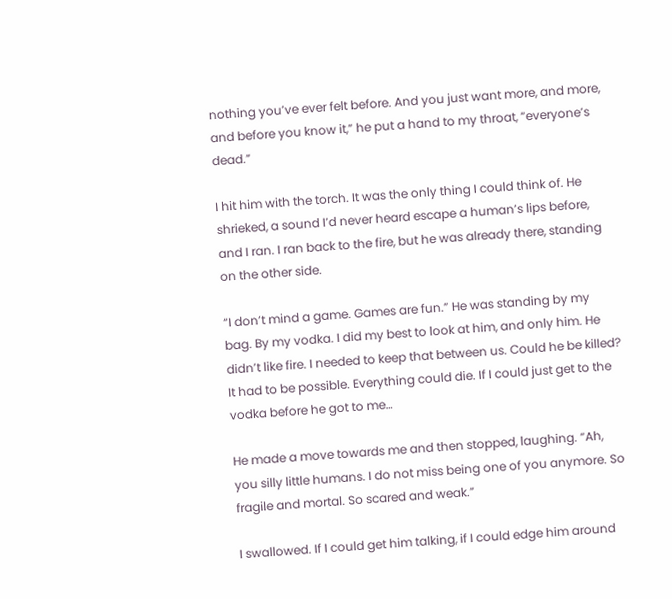nothing you’ve ever felt before. And you just want more, and more, and before you know it,” he put a hand to my throat, “everyone’s dead.”

I hit him with the torch. It was the only thing I could think of. He shrieked, a sound I’d never heard escape a human’s lips before, and I ran. I ran back to the fire, but he was already there, standing on the other side.

“I don’t mind a game. Games are fun.” He was standing by my bag. By my vodka. I did my best to look at him, and only him. He didn’t like fire. I needed to keep that between us. Could he be killed? It had to be possible. Everything could die. If I could just get to the vodka before he got to me…

He made a move towards me and then stopped, laughing. “Ah, you silly little humans. I do not miss being one of you anymore. So fragile and mortal. So scared and weak.”

I swallowed. If I could get him talking, if I could edge him around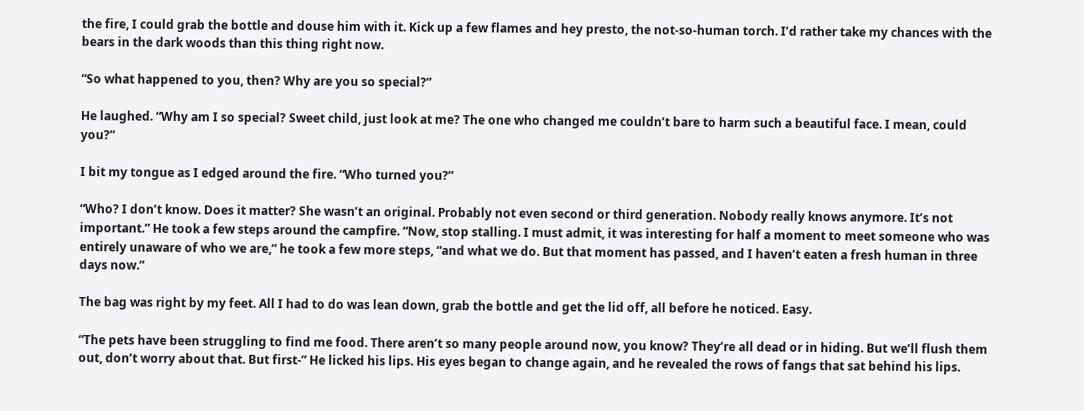the fire, I could grab the bottle and douse him with it. Kick up a few flames and hey presto, the not-so-human torch. I’d rather take my chances with the bears in the dark woods than this thing right now.

“So what happened to you, then? Why are you so special?”

He laughed. “Why am I so special? Sweet child, just look at me? The one who changed me couldn’t bare to harm such a beautiful face. I mean, could you?”

I bit my tongue as I edged around the fire. “Who turned you?”

“Who? I don’t know. Does it matter? She wasn’t an original. Probably not even second or third generation. Nobody really knows anymore. It’s not important.” He took a few steps around the campfire. “Now, stop stalling. I must admit, it was interesting for half a moment to meet someone who was entirely unaware of who we are,” he took a few more steps, “and what we do. But that moment has passed, and I haven’t eaten a fresh human in three days now.”

The bag was right by my feet. All I had to do was lean down, grab the bottle and get the lid off, all before he noticed. Easy.

“The pets have been struggling to find me food. There aren’t so many people around now, you know? They’re all dead or in hiding. But we’ll flush them out, don’t worry about that. But first-” He licked his lips. His eyes began to change again, and he revealed the rows of fangs that sat behind his lips.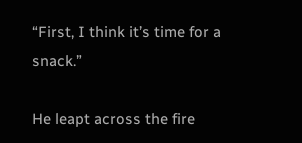“First, I think it’s time for a snack.”

He leapt across the fire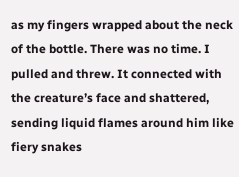as my fingers wrapped about the neck of the bottle. There was no time. I pulled and threw. It connected with the creature’s face and shattered, sending liquid flames around him like fiery snakes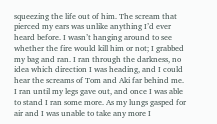squeezing the life out of him. The scream that pierced my ears was unlike anything I’d ever heard before. I wasn’t hanging around to see whether the fire would kill him or not; I grabbed my bag and ran. I ran through the darkness, no idea which direction I was heading, and I could hear the screams of Tom and Aki far behind me. I ran until my legs gave out, and once I was able to stand I ran some more. As my lungs gasped for air and I was unable to take any more I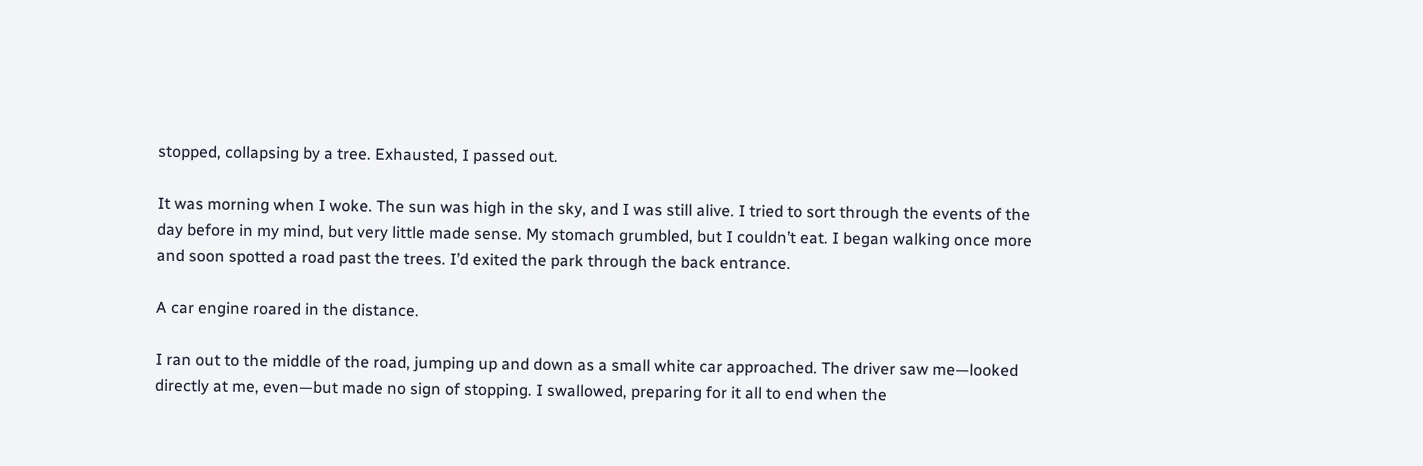stopped, collapsing by a tree. Exhausted, I passed out.

It was morning when I woke. The sun was high in the sky, and I was still alive. I tried to sort through the events of the day before in my mind, but very little made sense. My stomach grumbled, but I couldn’t eat. I began walking once more and soon spotted a road past the trees. I’d exited the park through the back entrance.

A car engine roared in the distance.

I ran out to the middle of the road, jumping up and down as a small white car approached. The driver saw me—looked directly at me, even—but made no sign of stopping. I swallowed, preparing for it all to end when the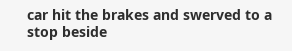car hit the brakes and swerved to a stop beside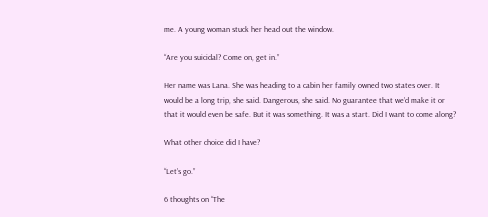me. A young woman stuck her head out the window.

“Are you suicidal? Come on, get in.”

Her name was Lana. She was heading to a cabin her family owned two states over. It would be a long trip, she said. Dangerous, she said. No guarantee that we’d make it or that it would even be safe. But it was something. It was a start. Did I want to come along?

What other choice did I have?

“Let’s go.”

6 thoughts on “The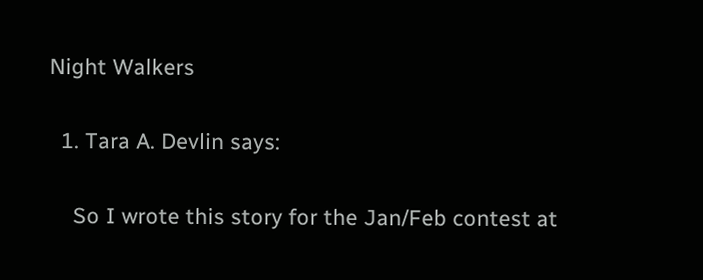Night Walkers

  1. Tara A. Devlin says:

    So I wrote this story for the Jan/Feb contest at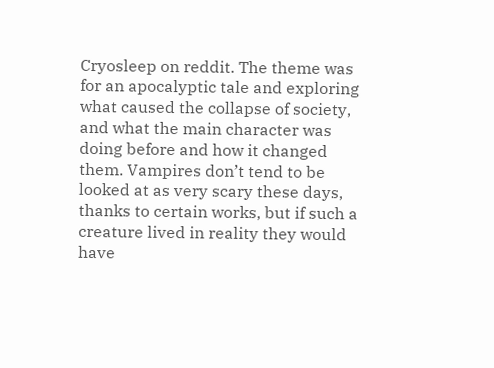Cryosleep on reddit. The theme was for an apocalyptic tale and exploring what caused the collapse of society, and what the main character was doing before and how it changed them. Vampires don’t tend to be looked at as very scary these days, thanks to certain works, but if such a creature lived in reality they would have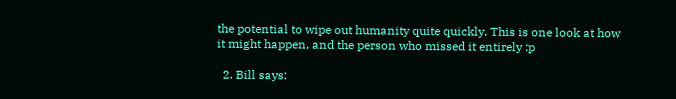the potential to wipe out humanity quite quickly. This is one look at how it might happen, and the person who missed it entirely :p

  2. Bill says: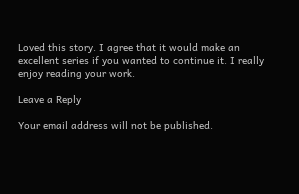Loved this story. I agree that it would make an excellent series if you wanted to continue it. I really enjoy reading your work.

Leave a Reply

Your email address will not be published.